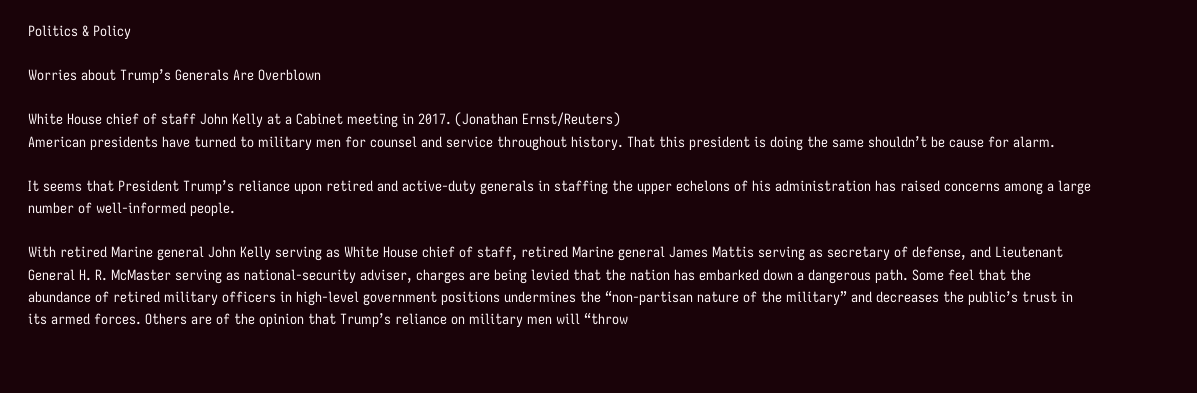Politics & Policy

Worries about Trump’s Generals Are Overblown

White House chief of staff John Kelly at a Cabinet meeting in 2017. (Jonathan Ernst/Reuters)
American presidents have turned to military men for counsel and service throughout history. That this president is doing the same shouldn’t be cause for alarm.

It seems that President Trump’s reliance upon retired and active-duty generals in staffing the upper echelons of his administration has raised concerns among a large number of well-informed people.

With retired Marine general John Kelly serving as White House chief of staff, retired Marine general James Mattis serving as secretary of defense, and Lieutenant General H. R. McMaster serving as national-security adviser, charges are being levied that the nation has embarked down a dangerous path. Some feel that the abundance of retired military officers in high-level government positions undermines the “non-partisan nature of the military” and decreases the public’s trust in its armed forces. Others are of the opinion that Trump’s reliance on military men will “throw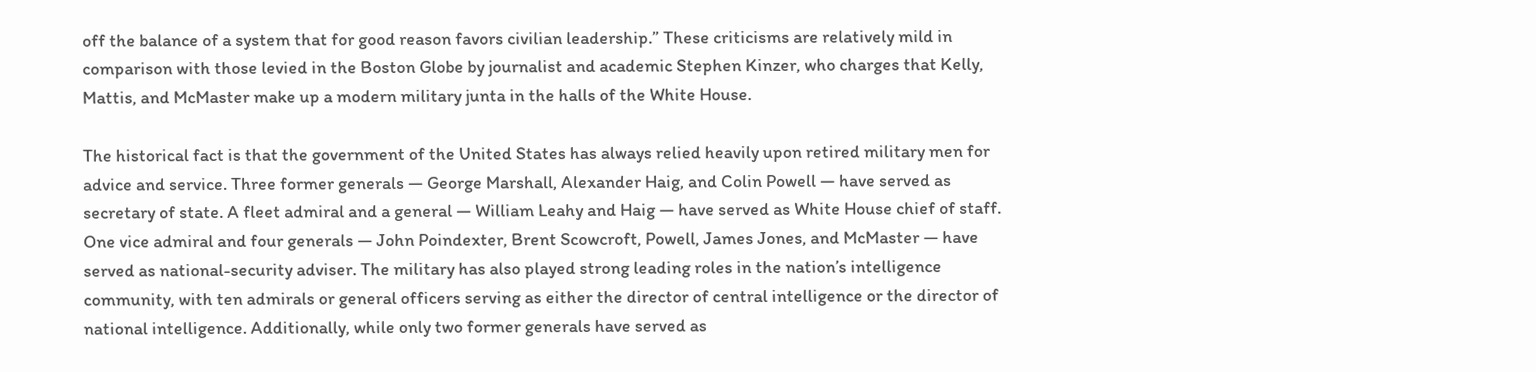off the balance of a system that for good reason favors civilian leadership.” These criticisms are relatively mild in comparison with those levied in the Boston Globe by journalist and academic Stephen Kinzer, who charges that Kelly, Mattis, and McMaster make up a modern military junta in the halls of the White House.

The historical fact is that the government of the United States has always relied heavily upon retired military men for advice and service. Three former generals — George Marshall, Alexander Haig, and Colin Powell — have served as secretary of state. A fleet admiral and a general — William Leahy and Haig — have served as White House chief of staff. One vice admiral and four generals — John Poindexter, Brent Scowcroft, Powell, James Jones, and McMaster — have served as national-security adviser. The military has also played strong leading roles in the nation’s intelligence community, with ten admirals or general officers serving as either the director of central intelligence or the director of national intelligence. Additionally, while only two former generals have served as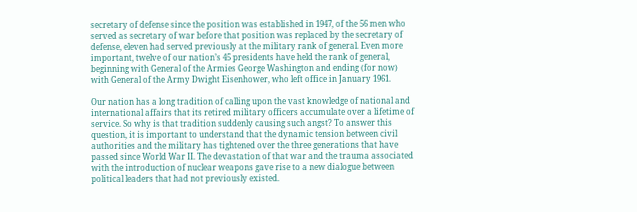secretary of defense since the position was established in 1947, of the 56 men who served as secretary of war before that position was replaced by the secretary of defense, eleven had served previously at the military rank of general. Even more important, twelve of our nation’s 45 presidents have held the rank of general, beginning with General of the Armies George Washington and ending (for now) with General of the Army Dwight Eisenhower, who left office in January 1961.

Our nation has a long tradition of calling upon the vast knowledge of national and international affairs that its retired military officers accumulate over a lifetime of service. So why is that tradition suddenly causing such angst? To answer this question, it is important to understand that the dynamic tension between civil authorities and the military has tightened over the three generations that have passed since World War II. The devastation of that war and the trauma associated with the introduction of nuclear weapons gave rise to a new dialogue between political leaders that had not previously existed.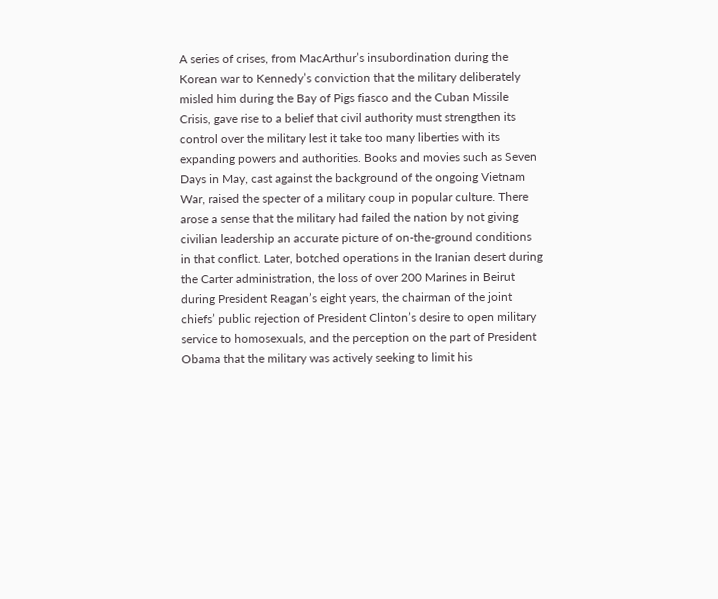A series of crises, from MacArthur’s insubordination during the Korean war to Kennedy’s conviction that the military deliberately misled him during the Bay of Pigs fiasco and the Cuban Missile Crisis, gave rise to a belief that civil authority must strengthen its control over the military lest it take too many liberties with its expanding powers and authorities. Books and movies such as Seven Days in May, cast against the background of the ongoing Vietnam War, raised the specter of a military coup in popular culture. There arose a sense that the military had failed the nation by not giving civilian leadership an accurate picture of on-the-ground conditions in that conflict. Later, botched operations in the Iranian desert during the Carter administration, the loss of over 200 Marines in Beirut during President Reagan’s eight years, the chairman of the joint chiefs’ public rejection of President Clinton’s desire to open military service to homosexuals, and the perception on the part of President Obama that the military was actively seeking to limit his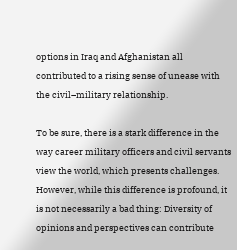options in Iraq and Afghanistan all contributed to a rising sense of unease with the civil–military relationship.

To be sure, there is a stark difference in the way career military officers and civil servants view the world, which presents challenges. However, while this difference is profound, it is not necessarily a bad thing: Diversity of opinions and perspectives can contribute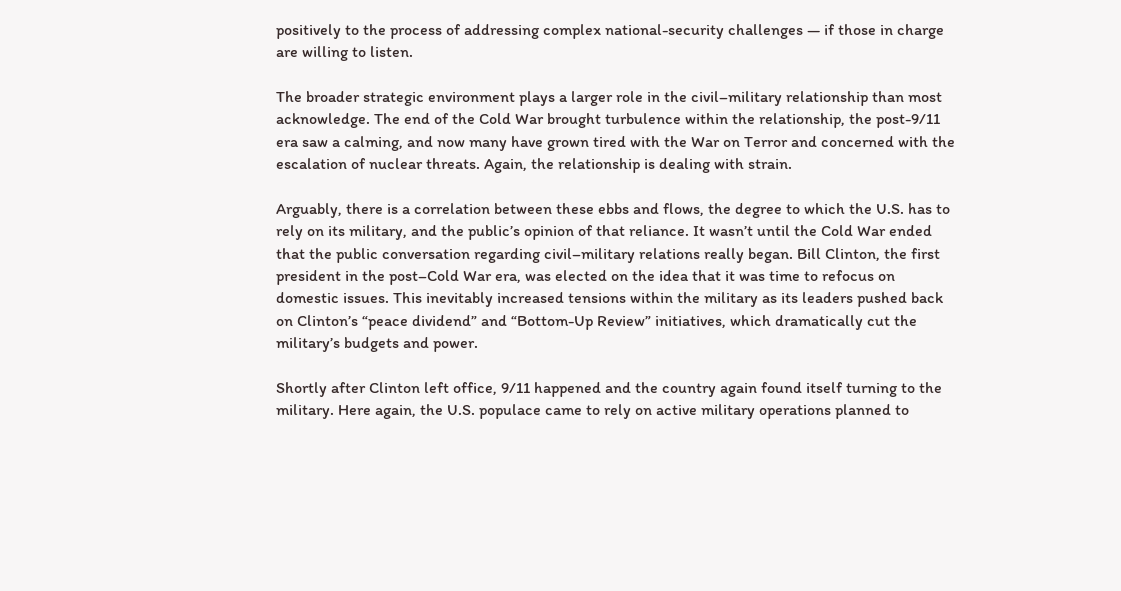positively to the process of addressing complex national-security challenges — if those in charge are willing to listen.

The broader strategic environment plays a larger role in the civil–military relationship than most acknowledge. The end of the Cold War brought turbulence within the relationship, the post-9/11 era saw a calming, and now many have grown tired with the War on Terror and concerned with the escalation of nuclear threats. Again, the relationship is dealing with strain.

Arguably, there is a correlation between these ebbs and flows, the degree to which the U.S. has to rely on its military, and the public’s opinion of that reliance. It wasn’t until the Cold War ended that the public conversation regarding civil–military relations really began. Bill Clinton, the first president in the post–Cold War era, was elected on the idea that it was time to refocus on domestic issues. This inevitably increased tensions within the military as its leaders pushed back on Clinton’s “peace dividend” and “Bottom-Up Review” initiatives, which dramatically cut the military’s budgets and power.

Shortly after Clinton left office, 9/11 happened and the country again found itself turning to the military. Here again, the U.S. populace came to rely on active military operations planned to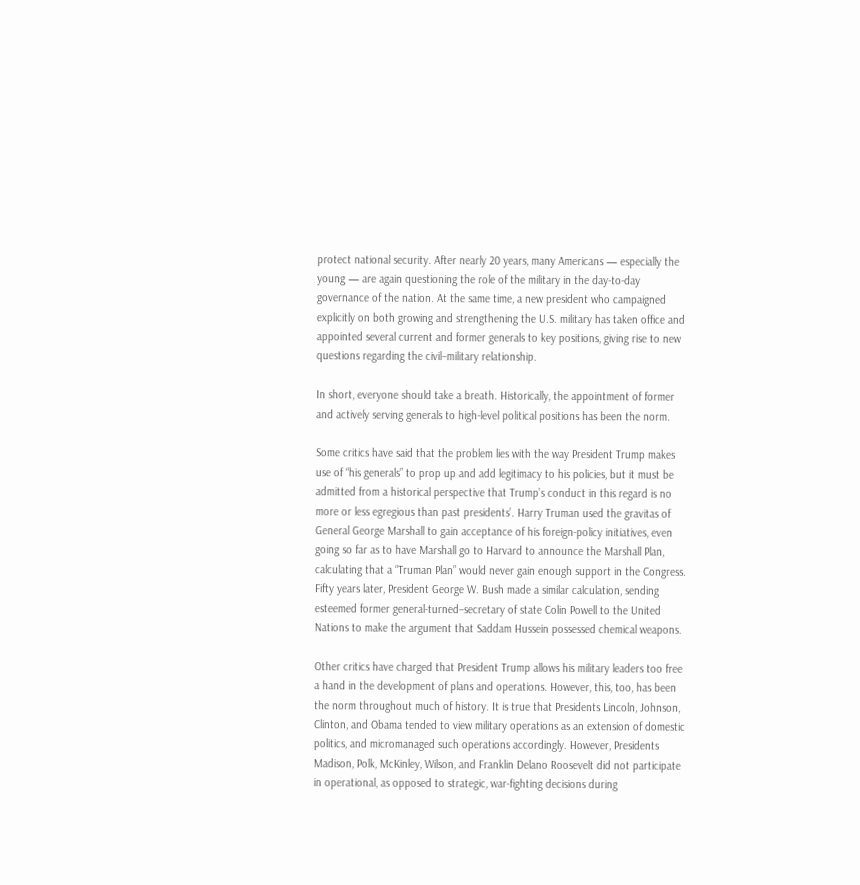protect national security. After nearly 20 years, many Americans — especially the young — are again questioning the role of the military in the day-to-day governance of the nation. At the same time, a new president who campaigned explicitly on both growing and strengthening the U.S. military has taken office and appointed several current and former generals to key positions, giving rise to new questions regarding the civil–military relationship.

In short, everyone should take a breath. Historically, the appointment of former and actively serving generals to high-level political positions has been the norm.

Some critics have said that the problem lies with the way President Trump makes use of “his generals” to prop up and add legitimacy to his policies, but it must be admitted from a historical perspective that Trump’s conduct in this regard is no more or less egregious than past presidents’. Harry Truman used the gravitas of General George Marshall to gain acceptance of his foreign-policy initiatives, even going so far as to have Marshall go to Harvard to announce the Marshall Plan, calculating that a “Truman Plan” would never gain enough support in the Congress. Fifty years later, President George W. Bush made a similar calculation, sending esteemed former general-turned–secretary of state Colin Powell to the United Nations to make the argument that Saddam Hussein possessed chemical weapons.

Other critics have charged that President Trump allows his military leaders too free a hand in the development of plans and operations. However, this, too, has been the norm throughout much of history. It is true that Presidents Lincoln, Johnson, Clinton, and Obama tended to view military operations as an extension of domestic politics, and micromanaged such operations accordingly. However, Presidents Madison, Polk, McKinley, Wilson, and Franklin Delano Roosevelt did not participate in operational, as opposed to strategic, war-fighting decisions during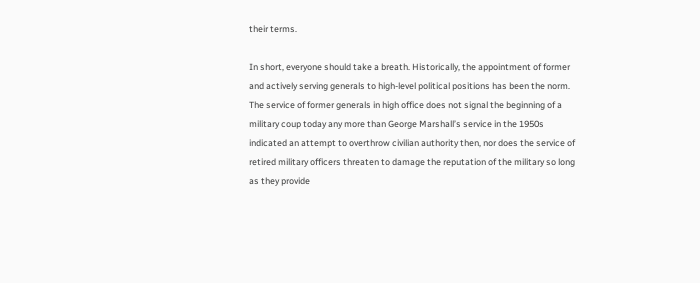their terms.

In short, everyone should take a breath. Historically, the appointment of former and actively serving generals to high-level political positions has been the norm. The service of former generals in high office does not signal the beginning of a military coup today any more than George Marshall’s service in the 1950s indicated an attempt to overthrow civilian authority then, nor does the service of retired military officers threaten to damage the reputation of the military so long as they provide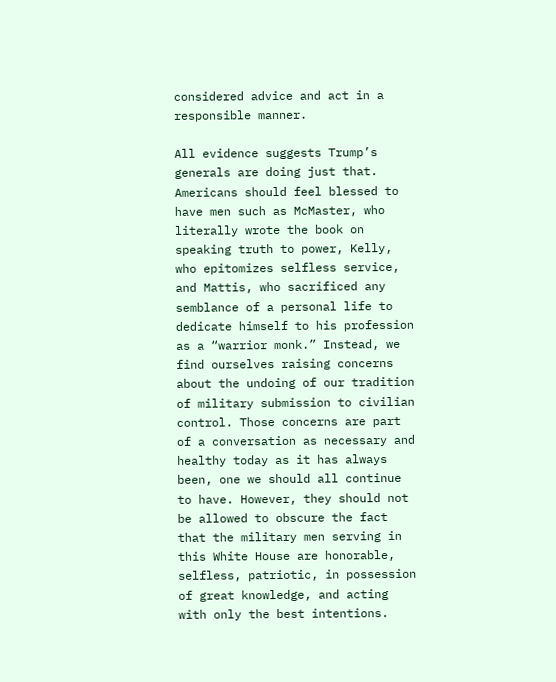considered advice and act in a responsible manner.

All evidence suggests Trump’s generals are doing just that. Americans should feel blessed to have men such as McMaster, who literally wrote the book on speaking truth to power, Kelly, who epitomizes selfless service, and Mattis, who sacrificed any semblance of a personal life to dedicate himself to his profession as a “warrior monk.” Instead, we find ourselves raising concerns about the undoing of our tradition of military submission to civilian control. Those concerns are part of a conversation as necessary and healthy today as it has always been, one we should all continue to have. However, they should not be allowed to obscure the fact that the military men serving in this White House are honorable, selfless, patriotic, in possession of great knowledge, and acting with only the best intentions.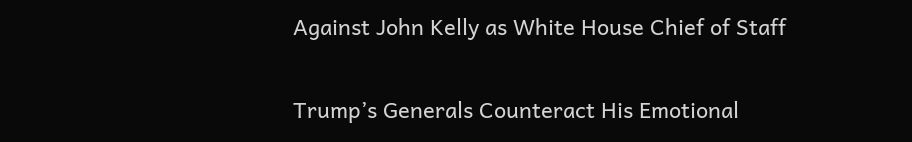Against John Kelly as White House Chief of Staff

Trump’s Generals Counteract His Emotional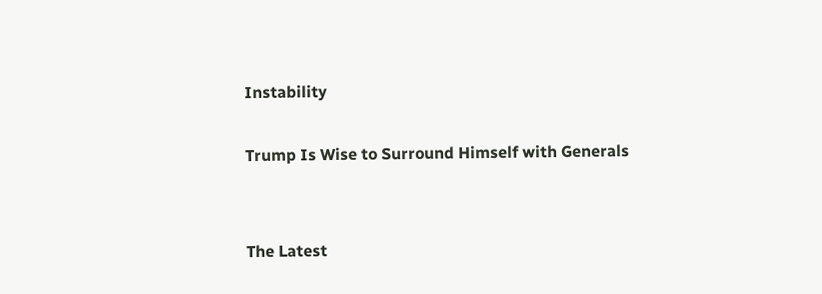Instability

Trump Is Wise to Surround Himself with Generals


The Latest